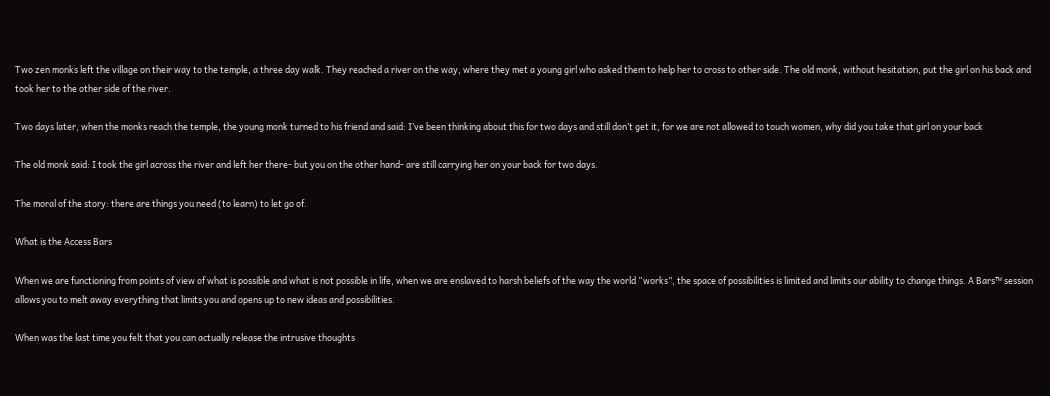Two zen monks left the village on their way to the temple, a three day walk. They reached a river on the way, where they met a young girl who asked them to help her to cross to other side. The old monk, without hesitation, put the girl on his back and took her to the other side of the river.

Two days later, when the monks reach the temple, the young monk turned to his friend and said: I’ve been thinking about this for two days and still don’t get it, for we are not allowed to touch women, why did you take that girl on your back

The old monk said: I took the girl across the river and left her there- but you on the other hand- are still carrying her on your back for two days.

The moral of the story: there are things you need (to learn) to let go of.

What is the Access Bars

When we are functioning from points of view of what is possible and what is not possible in life, when we are enslaved to harsh beliefs of the way the world “works”, the space of possibilities is limited and limits our ability to change things. A Bars™ session allows you to melt away everything that limits you and opens up to new ideas and possibilities.

When was the last time you felt that you can actually release the intrusive thoughts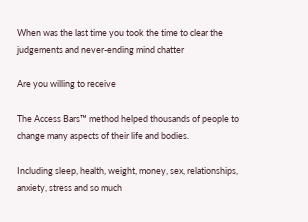When was the last time you took the time to clear the judgements and never-ending mind chatter

Are you willing to receive

The Access Bars™ method helped thousands of people to change many aspects of their life and bodies.

Including sleep, health, weight, money, sex, relationships, anxiety, stress and so much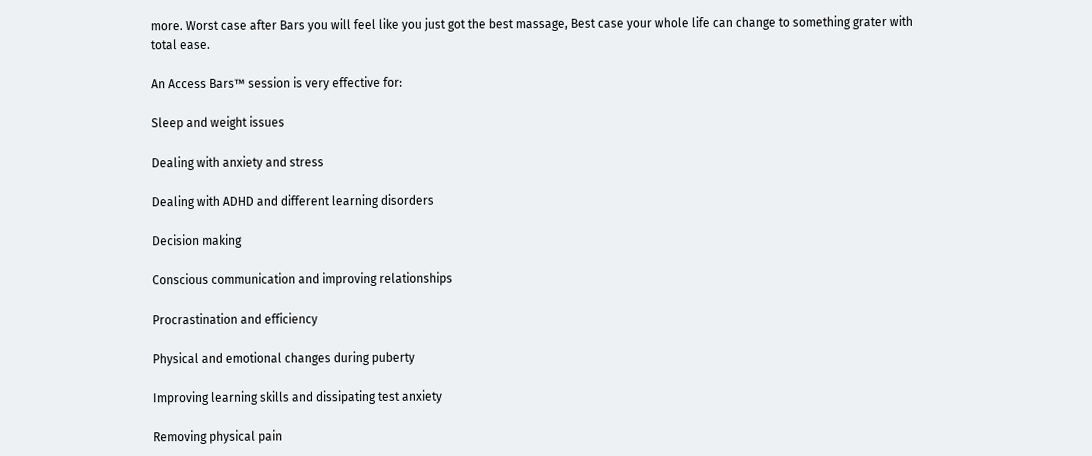more. Worst case after Bars you will feel like you just got the best massage, Best case your whole life can change to something grater with total ease.

An Access Bars™ session is very effective for:

Sleep and weight issues

Dealing with anxiety and stress

Dealing with ADHD and different learning disorders

Decision making

Conscious communication and improving relationships

Procrastination and efficiency

Physical and emotional changes during puberty

Improving learning skills and dissipating test anxiety

Removing physical pain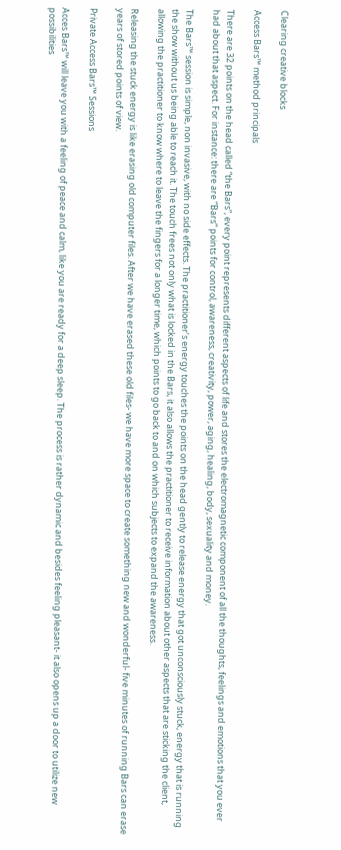Clearing creative blocks

Access Bars™ method principals

There are 32 points on the head called “the Bars”, every point represents different aspects of life and stores the electromagnetic component of all the thoughts, feelings and emotions that you ever had about that aspect. For instance: there are “Bars” points for control, awareness, creativity, power, aging, healing, body, sexuality and money.

The Bars™ session is simple, non invasive, with no side effects. The practitioner’s energy touches the points on the head gently to release energy that got unconsciously stuck, energy that is running the show without us being able to reach it. The touch frees not only what is locked in the Bars, it also allows the practitioner to receive information about other aspects that are sticking the client, allowing the practitioner to know where to leave the fingers for a longer time, which points to go back to and on which subjects to expand the awareness.

Releasing the stuck energy is like erasing old computer files. After we have erased these old files- we have more space to create something new and wonderful- five minutes of running Bars can erase years of stored points of view.

Private Access Bars™ Sessions

Acces Bars™ will leave you with a feeling of peace and calm, like you are ready for a deep sleep. The process is rather dynamic and besides feeling pleasant- it also opens up a door to utilize new possibilities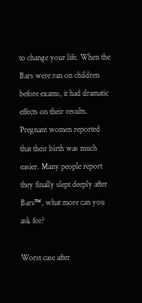to change your life. When the Bars were ran on children before exams, it had dramatic effects on their results. Pregnant women reported that their birth was much easier. Many people report they finally slept deeply after Bars™, what more can you ask for?

Worst case after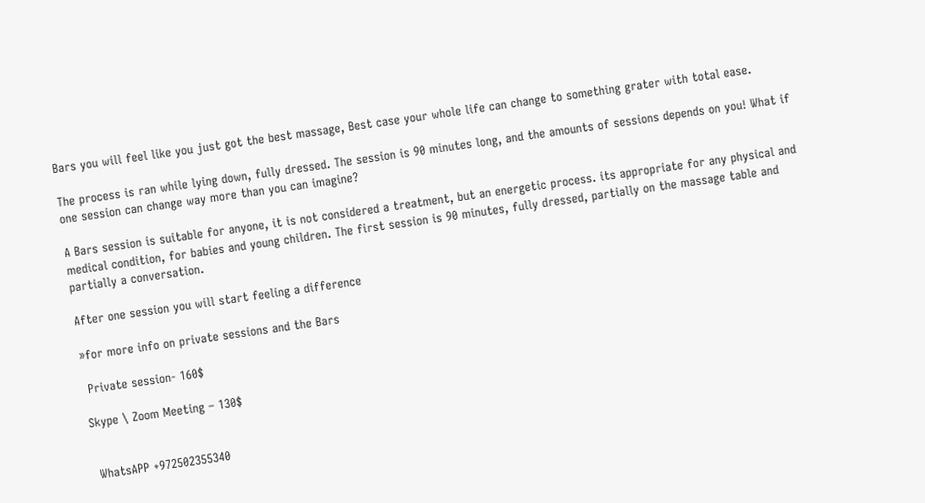Bars you will feel like you just got the best massage, Best case your whole life can change to something grater with total ease.

The process is ran while lying down, fully dressed. The session is 90 minutes long, and the amounts of sessions depends on you! What if one session can change way more than you can imagine?

A Bars session is suitable for anyone, it is not considered a treatment, but an energetic process. its appropriate for any physical and medical condition, for babies and young children. The first session is 90 minutes, fully dressed, partially on the massage table and partially a conversation.

After one session you will start feeling a difference

»for more info on private sessions and the Bars

 Private session- 160$

Skype \ Zoom Meeting – 130$


 WhatsAPP +972502355340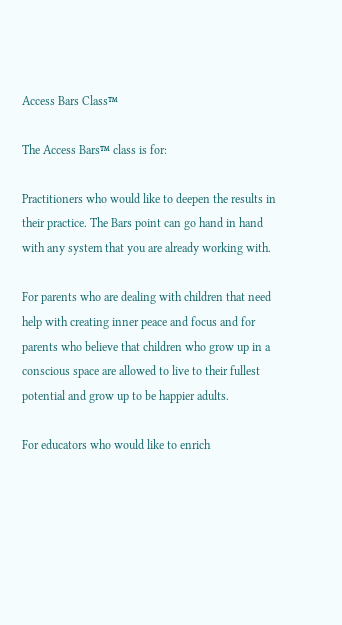Access Bars Class™

The Access Bars™ class is for:

Practitioners who would like to deepen the results in their practice. The Bars point can go hand in hand with any system that you are already working with.

For parents who are dealing with children that need help with creating inner peace and focus and for parents who believe that children who grow up in a conscious space are allowed to live to their fullest potential and grow up to be happier adults.

For educators who would like to enrich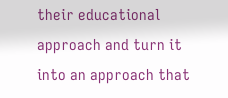their educational approach and turn it into an approach that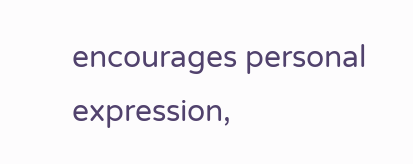encourages personal expression,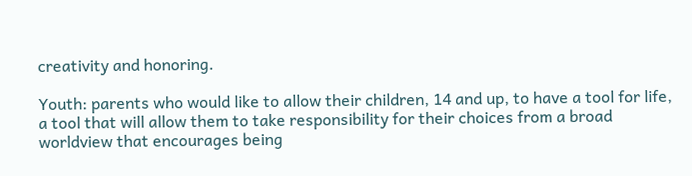creativity and honoring.

Youth: parents who would like to allow their children, 14 and up, to have a tool for life, a tool that will allow them to take responsibility for their choices from a broad worldview that encourages being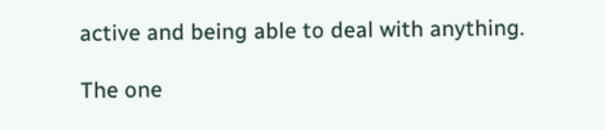active and being able to deal with anything.

The one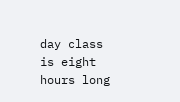day class is eight hours long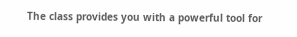The class provides you with a powerful tool for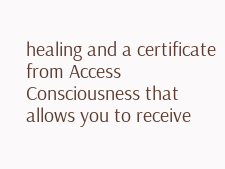healing and a certificate from Access Consciousness that allows you to receive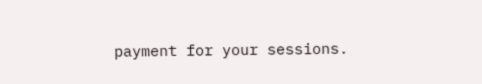payment for your sessions.